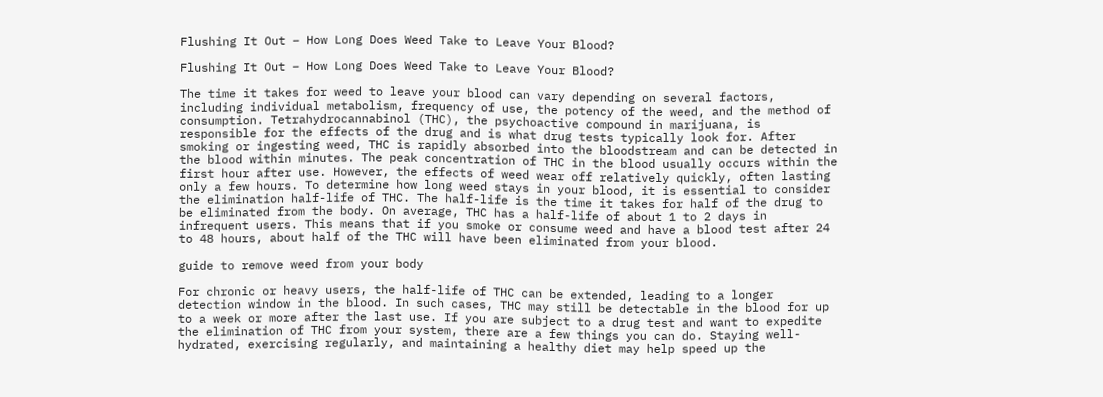Flushing It Out – How Long Does Weed Take to Leave Your Blood?

Flushing It Out – How Long Does Weed Take to Leave Your Blood?

The time it takes for weed to leave your blood can vary depending on several factors, including individual metabolism, frequency of use, the potency of the weed, and the method of consumption. Tetrahydrocannabinol (THC), the psychoactive compound in marijuana, is responsible for the effects of the drug and is what drug tests typically look for. After smoking or ingesting weed, THC is rapidly absorbed into the bloodstream and can be detected in the blood within minutes. The peak concentration of THC in the blood usually occurs within the first hour after use. However, the effects of weed wear off relatively quickly, often lasting only a few hours. To determine how long weed stays in your blood, it is essential to consider the elimination half-life of THC. The half-life is the time it takes for half of the drug to be eliminated from the body. On average, THC has a half-life of about 1 to 2 days in infrequent users. This means that if you smoke or consume weed and have a blood test after 24 to 48 hours, about half of the THC will have been eliminated from your blood.

guide to remove weed from your body

For chronic or heavy users, the half-life of THC can be extended, leading to a longer detection window in the blood. In such cases, THC may still be detectable in the blood for up to a week or more after the last use. If you are subject to a drug test and want to expedite the elimination of THC from your system, there are a few things you can do. Staying well-hydrated, exercising regularly, and maintaining a healthy diet may help speed up the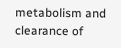metabolism and clearance of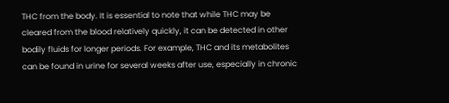THC from the body. It is essential to note that while THC may be cleared from the blood relatively quickly, it can be detected in other bodily fluids for longer periods. For example, THC and its metabolites can be found in urine for several weeks after use, especially in chronic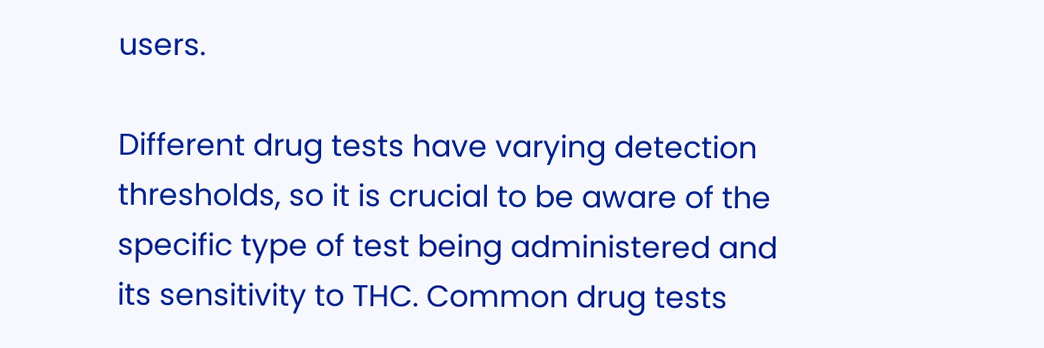users.

Different drug tests have varying detection thresholds, so it is crucial to be aware of the specific type of test being administered and its sensitivity to THC. Common drug tests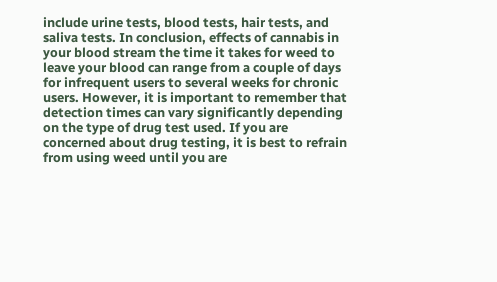include urine tests, blood tests, hair tests, and saliva tests. In conclusion, effects of cannabis in your blood stream the time it takes for weed to leave your blood can range from a couple of days for infrequent users to several weeks for chronic users. However, it is important to remember that detection times can vary significantly depending on the type of drug test used. If you are concerned about drug testing, it is best to refrain from using weed until you are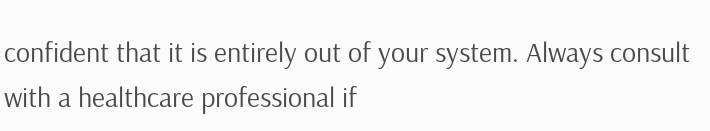confident that it is entirely out of your system. Always consult with a healthcare professional if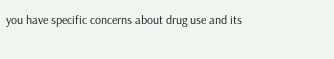you have specific concerns about drug use and its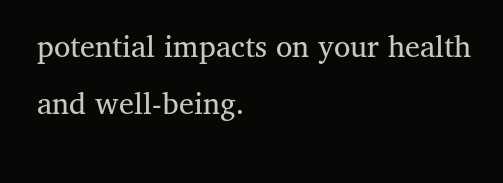potential impacts on your health and well-being.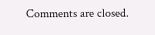Comments are closed.